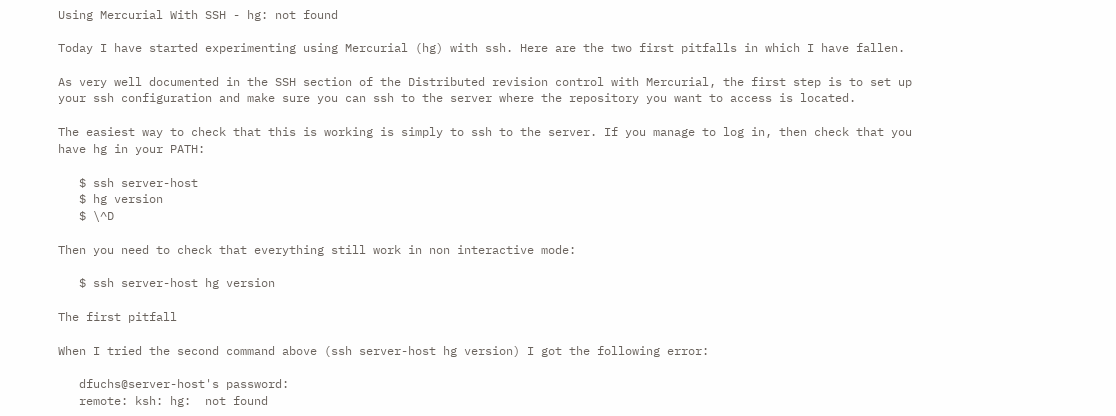Using Mercurial With SSH - hg: not found

Today I have started experimenting using Mercurial (hg) with ssh. Here are the two first pitfalls in which I have fallen.

As very well documented in the SSH section of the Distributed revision control with Mercurial, the first step is to set up your ssh configuration and make sure you can ssh to the server where the repository you want to access is located.

The easiest way to check that this is working is simply to ssh to the server. If you manage to log in, then check that you have hg in your PATH:

   $ ssh server-host
   $ hg version
   $ \^D

Then you need to check that everything still work in non interactive mode:

   $ ssh server-host hg version

The first pitfall

When I tried the second command above (ssh server-host hg version) I got the following error:

   dfuchs@server-host's password:
   remote: ksh: hg:  not found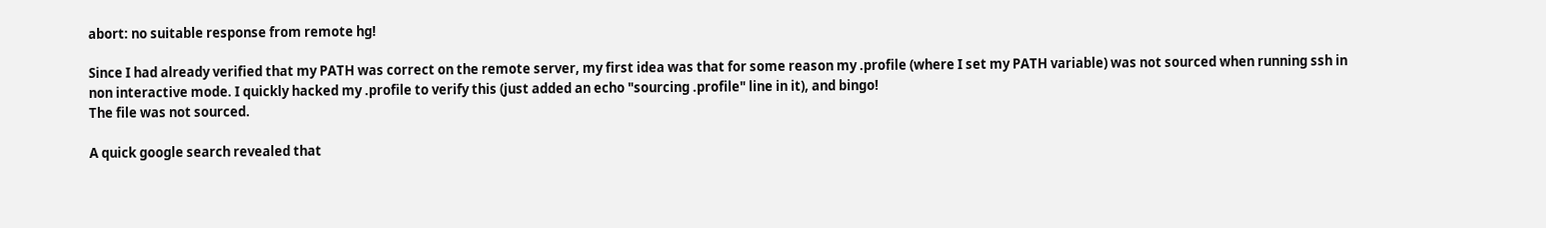abort: no suitable response from remote hg!

Since I had already verified that my PATH was correct on the remote server, my first idea was that for some reason my .profile (where I set my PATH variable) was not sourced when running ssh in non interactive mode. I quickly hacked my .profile to verify this (just added an echo "sourcing .profile" line in it), and bingo!
The file was not sourced.

A quick google search revealed that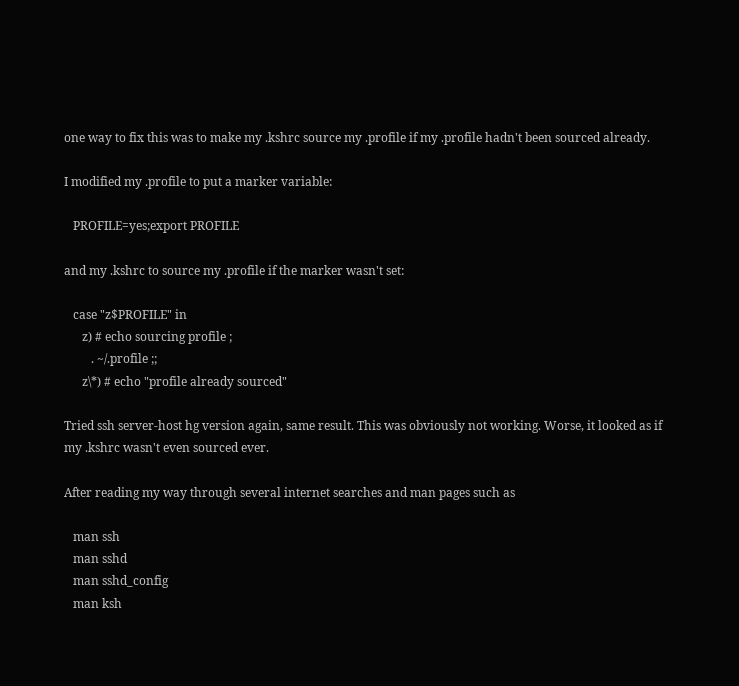one way to fix this was to make my .kshrc source my .profile if my .profile hadn't been sourced already.

I modified my .profile to put a marker variable:

   PROFILE=yes;export PROFILE

and my .kshrc to source my .profile if the marker wasn't set:

   case "z$PROFILE" in
      z) # echo sourcing profile ;
         . ~/.profile ;;
      z\*) # echo "profile already sourced"

Tried ssh server-host hg version again, same result. This was obviously not working. Worse, it looked as if my .kshrc wasn't even sourced ever.

After reading my way through several internet searches and man pages such as

   man ssh
   man sshd
   man sshd_config
   man ksh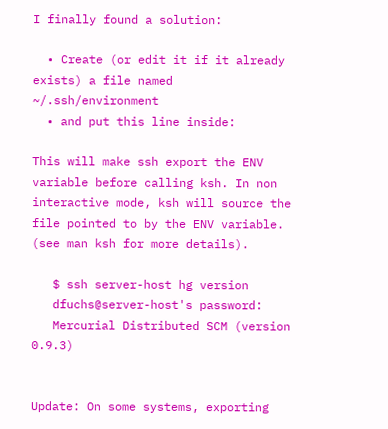I finally found a solution:

  • Create (or edit it if it already exists) a file named ~/.ssh/environment
  • and put this line inside:

This will make ssh export the ENV variable before calling ksh. In non interactive mode, ksh will source the file pointed to by the ENV variable. (see man ksh for more details).

   $ ssh server-host hg version
   dfuchs@server-host's password:
   Mercurial Distributed SCM (version 0.9.3)


Update: On some systems, exporting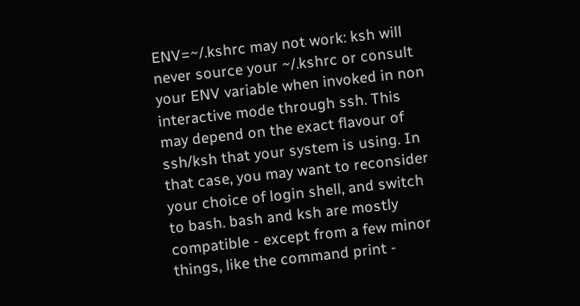ENV=~/.kshrc may not work: ksh will never source your ~/.kshrc or consult your ENV variable when invoked in non interactive mode through ssh. This may depend on the exact flavour of ssh/ksh that your system is using. In that case, you may want to reconsider your choice of login shell, and switch to bash. bash and ksh are mostly compatible - except from a few minor things, like the command print -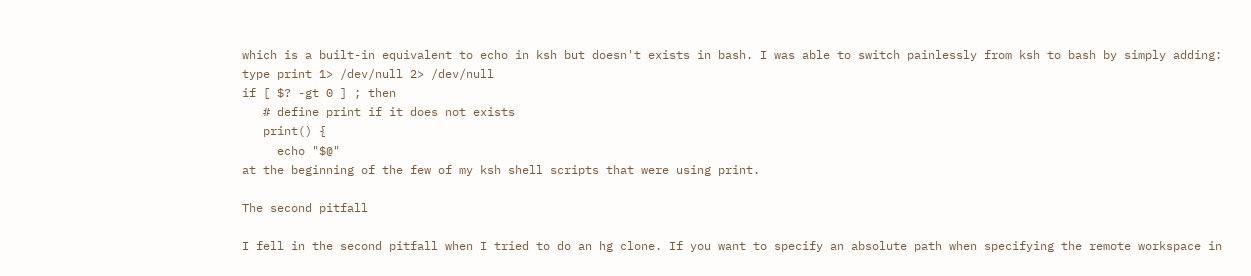which is a built-in equivalent to echo in ksh but doesn't exists in bash. I was able to switch painlessly from ksh to bash by simply adding:
type print 1> /dev/null 2> /dev/null
if [ $? -gt 0 ] ; then
   # define print if it does not exists
   print() {
     echo "$@"
at the beginning of the few of my ksh shell scripts that were using print.

The second pitfall

I fell in the second pitfall when I tried to do an hg clone. If you want to specify an absolute path when specifying the remote workspace in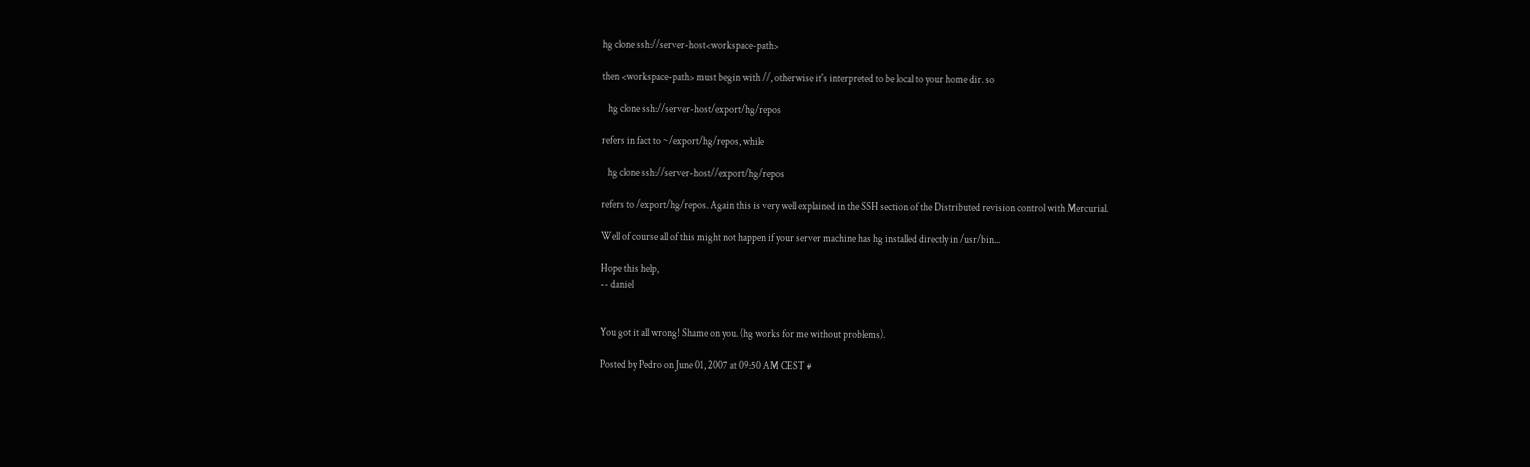hg clone ssh://server-host<workspace-path>

then <workspace-path> must begin with //, otherwise it's interpreted to be local to your home dir. so

   hg clone ssh://server-host/export/hg/repos

refers in fact to ~/export/hg/repos, while

   hg clone ssh://server-host//export/hg/repos

refers to /export/hg/repos. Again this is very well explained in the SSH section of the Distributed revision control with Mercurial.

Well of course all of this might not happen if your server machine has hg installed directly in /usr/bin...

Hope this help,
-- daniel


You got it all wrong! Shame on you. (hg works for me without problems).

Posted by Pedro on June 01, 2007 at 09:50 AM CEST #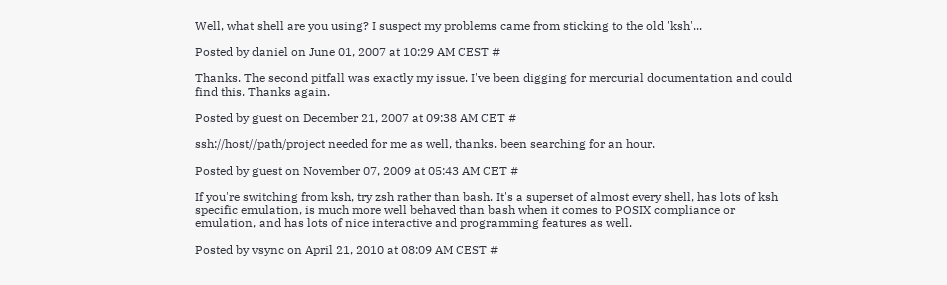Well, what shell are you using? I suspect my problems came from sticking to the old 'ksh'...

Posted by daniel on June 01, 2007 at 10:29 AM CEST #

Thanks. The second pitfall was exactly my issue. I've been digging for mercurial documentation and could find this. Thanks again.

Posted by guest on December 21, 2007 at 09:38 AM CET #

ssh://host//path/project needed for me as well, thanks. been searching for an hour.

Posted by guest on November 07, 2009 at 05:43 AM CET #

If you're switching from ksh, try zsh rather than bash. It's a superset of almost every shell, has lots of ksh specific emulation, is much more well behaved than bash when it comes to POSIX compliance or emulation, and has lots of nice interactive and programming features as well.

Posted by vsync on April 21, 2010 at 08:09 AM CEST #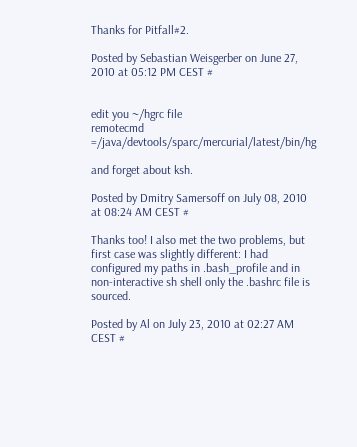Thanks for Pitfall#2.

Posted by Sebastian Weisgerber on June 27, 2010 at 05:12 PM CEST #


edit you ~/hgrc file
remotecmd =/java/devtools/sparc/mercurial/latest/bin/hg

and forget about ksh.

Posted by Dmitry Samersoff on July 08, 2010 at 08:24 AM CEST #

Thanks too! I also met the two problems, but first case was slightly different: I had configured my paths in .bash_profile and in non-interactive sh shell only the .bashrc file is sourced.

Posted by Al on July 23, 2010 at 02:27 AM CEST #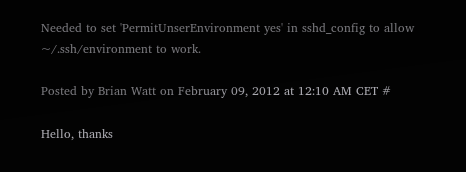Needed to set 'PermitUnserEnvironment yes' in sshd_config to allow ~/.ssh/environment to work.

Posted by Brian Watt on February 09, 2012 at 12:10 AM CET #

Hello, thanks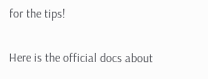for the tips!

Here is the official docs about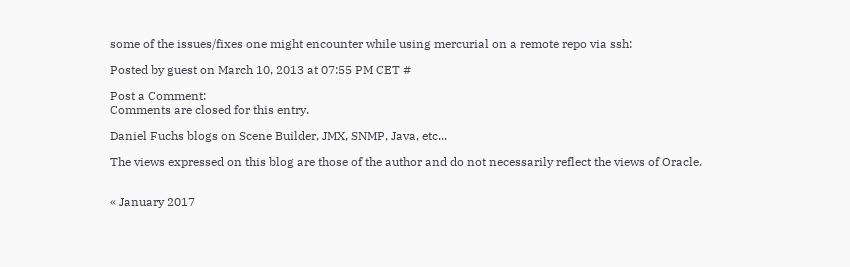some of the issues/fixes one might encounter while using mercurial on a remote repo via ssh:

Posted by guest on March 10, 2013 at 07:55 PM CET #

Post a Comment:
Comments are closed for this entry.

Daniel Fuchs blogs on Scene Builder, JMX, SNMP, Java, etc...

The views expressed on this blog are those of the author and do not necessarily reflect the views of Oracle.


« January 2017